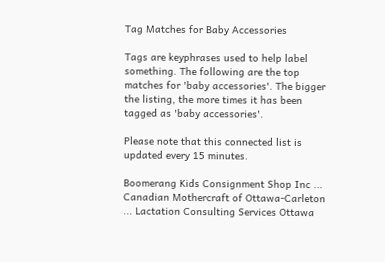Tag Matches for Baby Accessories

Tags are keyphrases used to help label something. The following are the top matches for 'baby accessories'. The bigger the listing, the more times it has been tagged as 'baby accessories'.

Please note that this connected list is updated every 15 minutes.

Boomerang Kids Consignment Shop Inc ... Canadian Mothercraft of Ottawa-Carleton ... Lactation Consulting Services Ottawa